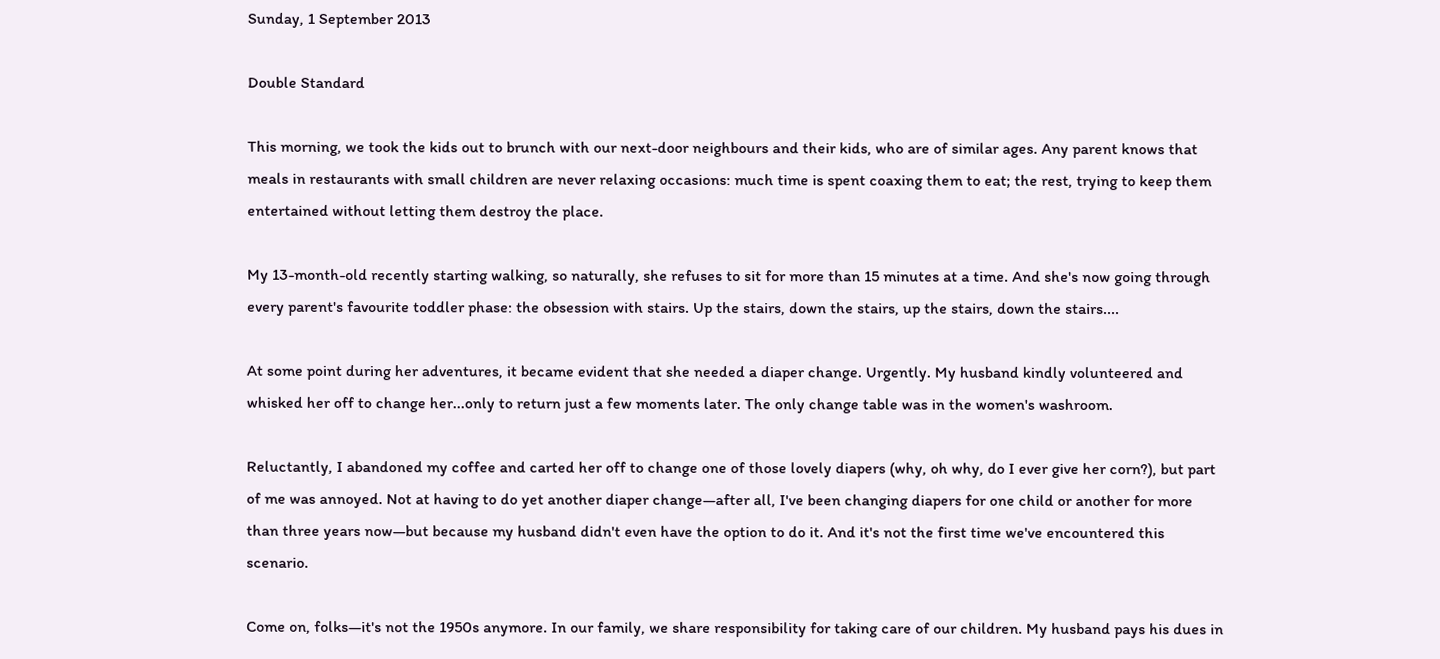Sunday, 1 September 2013

Double Standard

This morning, we took the kids out to brunch with our next-door neighbours and their kids, who are of similar ages. Any parent knows that meals in restaurants with small children are never relaxing occasions: much time is spent coaxing them to eat; the rest, trying to keep them entertained without letting them destroy the place.

My 13-month-old recently starting walking, so naturally, she refuses to sit for more than 15 minutes at a time. And she's now going through every parent's favourite toddler phase: the obsession with stairs. Up the stairs, down the stairs, up the stairs, down the stairs....

At some point during her adventures, it became evident that she needed a diaper change. Urgently. My husband kindly volunteered and whisked her off to change her...only to return just a few moments later. The only change table was in the women's washroom.

Reluctantly, I abandoned my coffee and carted her off to change one of those lovely diapers (why, oh why, do I ever give her corn?), but part of me was annoyed. Not at having to do yet another diaper change—after all, I've been changing diapers for one child or another for more than three years now—but because my husband didn't even have the option to do it. And it's not the first time we've encountered this scenario.

Come on, folks—it's not the 1950s anymore. In our family, we share responsibility for taking care of our children. My husband pays his dues in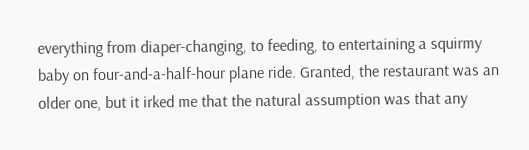everything from diaper-changing, to feeding, to entertaining a squirmy baby on four-and-a-half-hour plane ride. Granted, the restaurant was an older one, but it irked me that the natural assumption was that any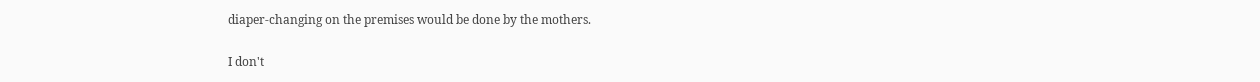diaper-changing on the premises would be done by the mothers.

I don't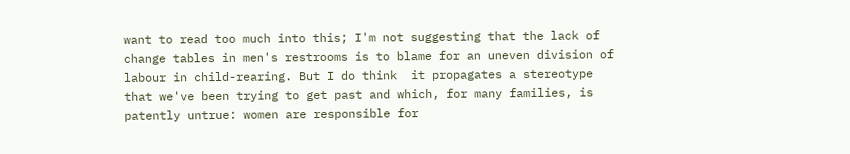want to read too much into this; I'm not suggesting that the lack of change tables in men's restrooms is to blame for an uneven division of labour in child-rearing. But I do think  it propagates a stereotype that we've been trying to get past and which, for many families, is patently untrue: women are responsible for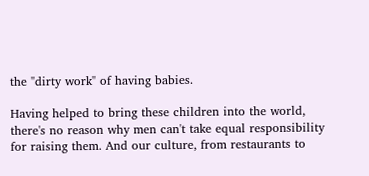the "dirty work" of having babies.

Having helped to bring these children into the world, there's no reason why men can't take equal responsibility for raising them. And our culture, from restaurants to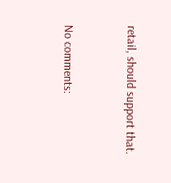retail, should support that.


No comments: